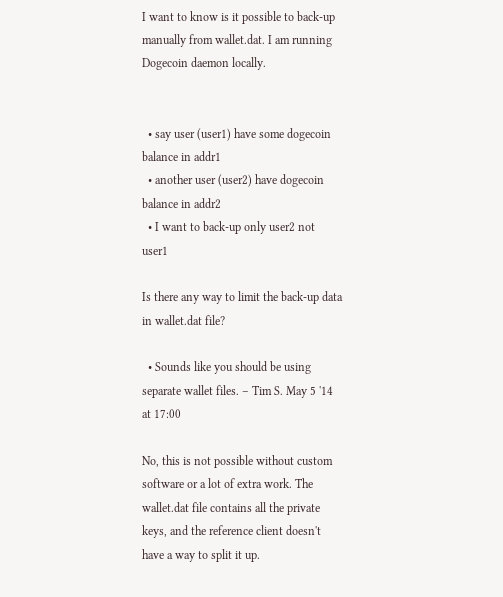I want to know is it possible to back-up manually from wallet.dat. I am running Dogecoin daemon locally.


  • say user (user1) have some dogecoin balance in addr1
  • another user (user2) have dogecoin balance in addr2
  • I want to back-up only user2 not user1

Is there any way to limit the back-up data in wallet.dat file?

  • Sounds like you should be using separate wallet files. – Tim S. May 5 '14 at 17:00

No, this is not possible without custom software or a lot of extra work. The wallet.dat file contains all the private keys, and the reference client doesn't have a way to split it up.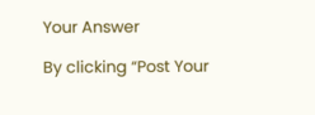Your Answer

By clicking “Post Your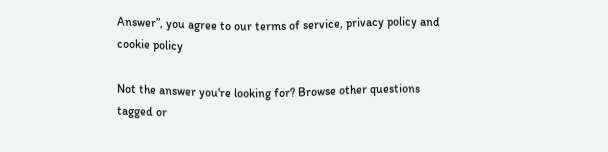Answer”, you agree to our terms of service, privacy policy and cookie policy

Not the answer you're looking for? Browse other questions tagged or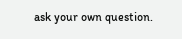ask your own question.